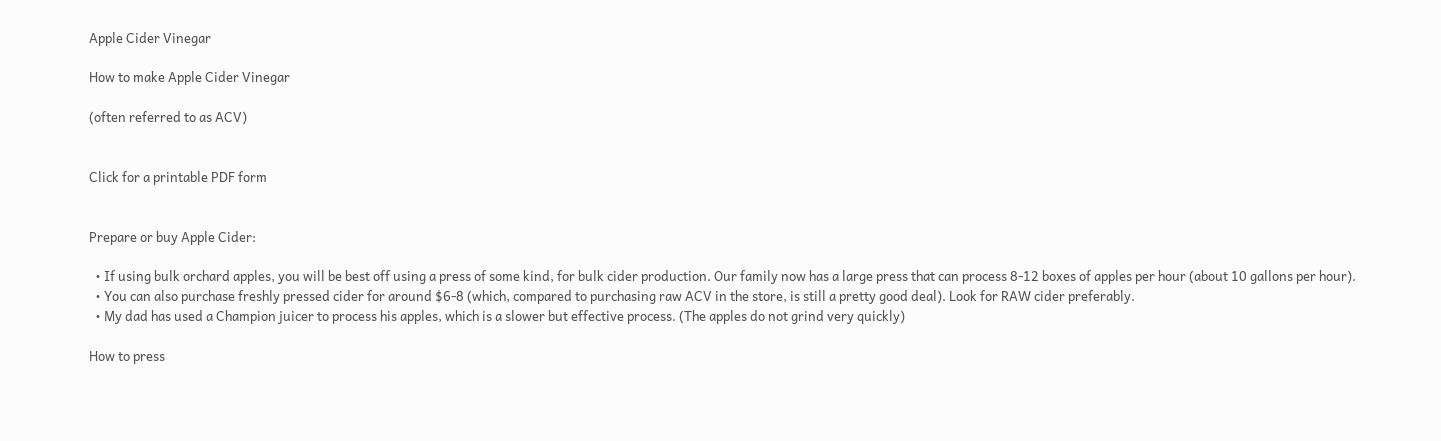Apple Cider Vinegar

How to make Apple Cider Vinegar

(often referred to as ACV)


Click for a printable PDF form


Prepare or buy Apple Cider:

  • If using bulk orchard apples, you will be best off using a press of some kind, for bulk cider production. Our family now has a large press that can process 8-12 boxes of apples per hour (about 10 gallons per hour).
  • You can also purchase freshly pressed cider for around $6-8 (which, compared to purchasing raw ACV in the store, is still a pretty good deal). Look for RAW cider preferably.
  • My dad has used a Champion juicer to process his apples, which is a slower but effective process. (The apples do not grind very quickly)

How to press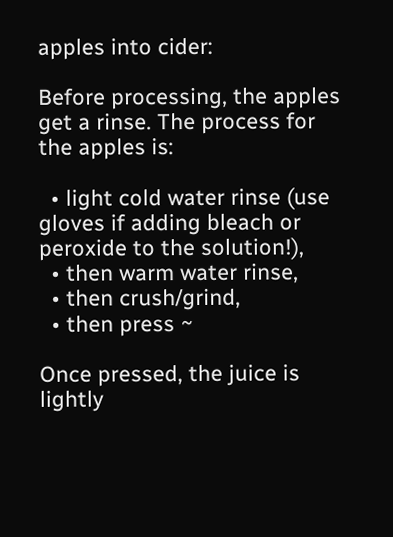apples into cider:

Before processing, the apples get a rinse. The process for the apples is:

  • light cold water rinse (use gloves if adding bleach or peroxide to the solution!),
  • then warm water rinse,
  • then crush/grind,
  • then press ~

Once pressed, the juice is lightly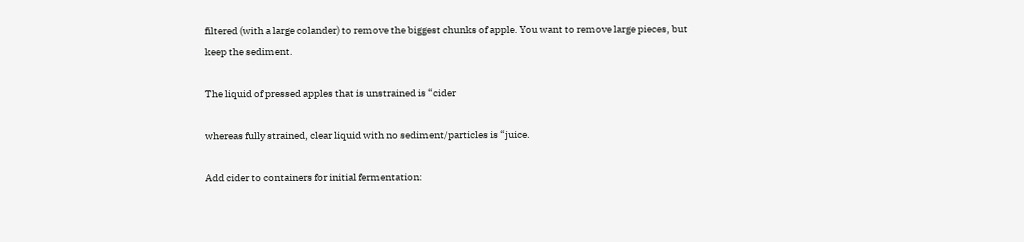filtered (with a large colander) to remove the biggest chunks of apple. You want to remove large pieces, but keep the sediment.

The liquid of pressed apples that is unstrained is “cider

whereas fully strained, clear liquid with no sediment/particles is “juice.

Add cider to containers for initial fermentation: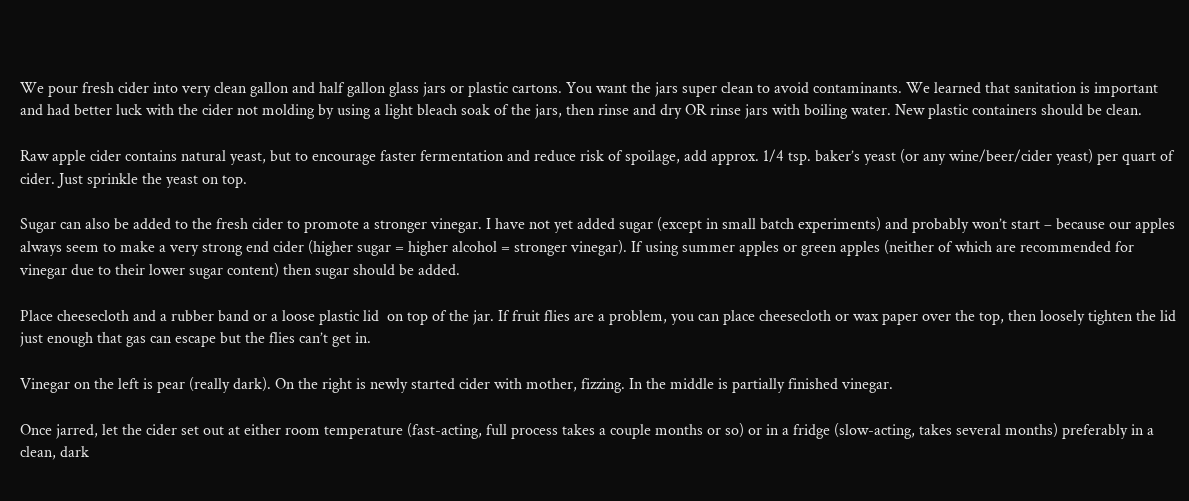We pour fresh cider into very clean gallon and half gallon glass jars or plastic cartons. You want the jars super clean to avoid contaminants. We learned that sanitation is important and had better luck with the cider not molding by using a light bleach soak of the jars, then rinse and dry OR rinse jars with boiling water. New plastic containers should be clean.

Raw apple cider contains natural yeast, but to encourage faster fermentation and reduce risk of spoilage, add approx. 1/4 tsp. baker’s yeast (or any wine/beer/cider yeast) per quart of cider. Just sprinkle the yeast on top.

Sugar can also be added to the fresh cider to promote a stronger vinegar. I have not yet added sugar (except in small batch experiments) and probably won’t start – because our apples always seem to make a very strong end cider (higher sugar = higher alcohol = stronger vinegar). If using summer apples or green apples (neither of which are recommended for vinegar due to their lower sugar content) then sugar should be added.

Place cheesecloth and a rubber band or a loose plastic lid  on top of the jar. If fruit flies are a problem, you can place cheesecloth or wax paper over the top, then loosely tighten the lid just enough that gas can escape but the flies can’t get in.

Vinegar on the left is pear (really dark). On the right is newly started cider with mother, fizzing. In the middle is partially finished vinegar.

Once jarred, let the cider set out at either room temperature (fast-acting, full process takes a couple months or so) or in a fridge (slow-acting, takes several months) preferably in a clean, dark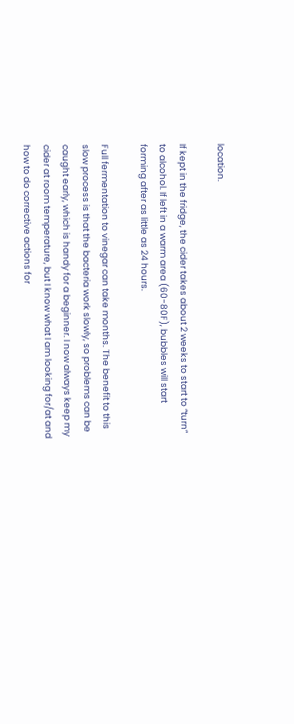location.

If kept in the fridge, the cider takes about 2 weeks to start to “turn” to alcohol. If left in a warm area (60-80F), bubbles will start forming after as little as 24 hours.

Full fermentation to vinegar can take months. The benefit to this slow process is that the bacteria work slowly, so problems can be caught early, which is handy for a beginner. I now always keep my cider at room temperature, but I know what I am looking for/at and how to do corrective actions for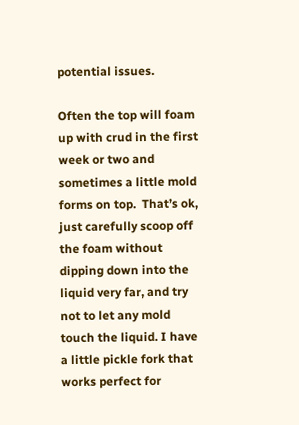potential issues.

Often the top will foam up with crud in the first week or two and sometimes a little mold forms on top.  That’s ok, just carefully scoop off the foam without dipping down into the liquid very far, and try not to let any mold touch the liquid. I have a little pickle fork that works perfect for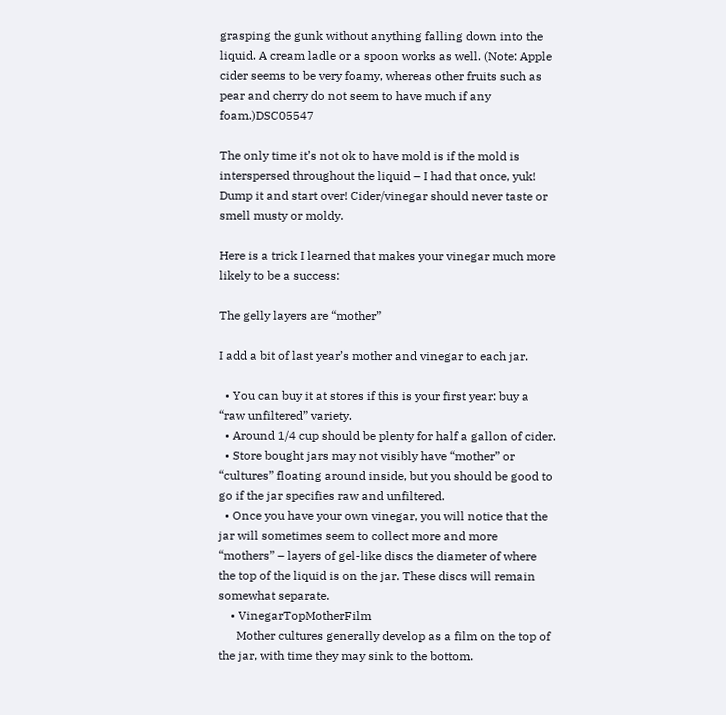grasping the gunk without anything falling down into the liquid. A cream ladle or a spoon works as well. (Note: Apple cider seems to be very foamy, whereas other fruits such as pear and cherry do not seem to have much if any foam.)DSC05547

The only time it’s not ok to have mold is if the mold is interspersed throughout the liquid – I had that once, yuk! Dump it and start over! Cider/vinegar should never taste or smell musty or moldy.

Here is a trick I learned that makes your vinegar much more likely to be a success:

The gelly layers are “mother”

I add a bit of last year’s mother and vinegar to each jar.

  • You can buy it at stores if this is your first year: buy a “raw unfiltered” variety.
  • Around 1/4 cup should be plenty for half a gallon of cider.
  • Store bought jars may not visibly have “mother” or “cultures” floating around inside, but you should be good to go if the jar specifies raw and unfiltered.
  • Once you have your own vinegar, you will notice that the jar will sometimes seem to collect more and more “mothers” – layers of gel-like discs the diameter of where the top of the liquid is on the jar. These discs will remain somewhat separate.
    • VinegarTopMotherFilm
      Mother cultures generally develop as a film on the top of the jar, with time they may sink to the bottom.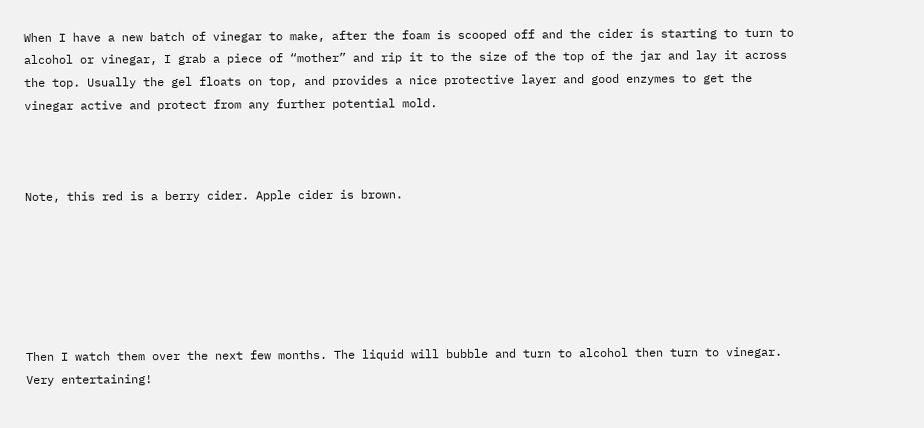When I have a new batch of vinegar to make, after the foam is scooped off and the cider is starting to turn to alcohol or vinegar, I grab a piece of “mother” and rip it to the size of the top of the jar and lay it across the top. Usually the gel floats on top, and provides a nice protective layer and good enzymes to get the vinegar active and protect from any further potential mold.



Note, this red is a berry cider. Apple cider is brown.






Then I watch them over the next few months. The liquid will bubble and turn to alcohol then turn to vinegar. Very entertaining!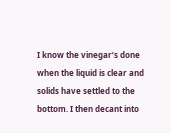I know the vinegar’s done when the liquid is clear and solids have settled to the bottom. I then decant into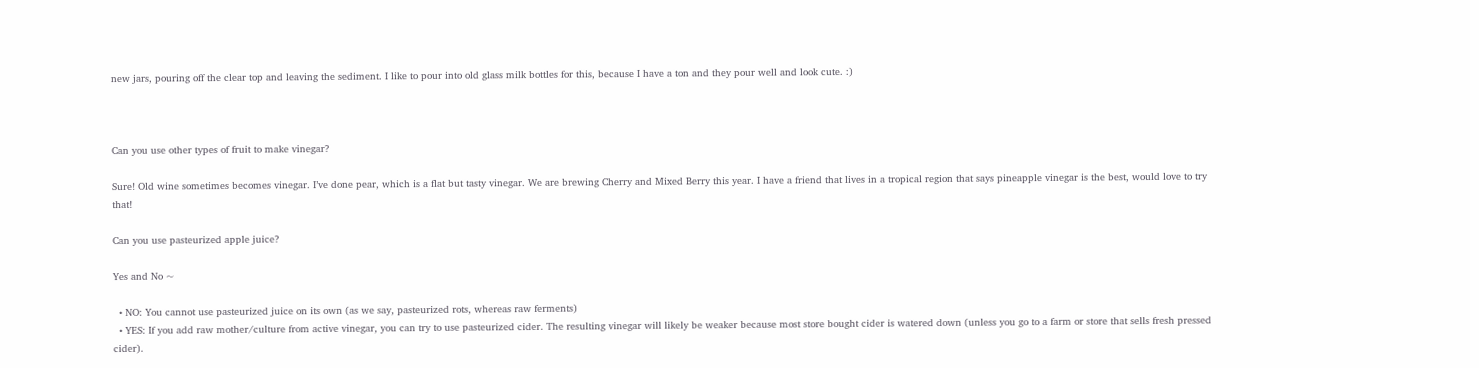new jars, pouring off the clear top and leaving the sediment. I like to pour into old glass milk bottles for this, because I have a ton and they pour well and look cute. :)



Can you use other types of fruit to make vinegar?

Sure! Old wine sometimes becomes vinegar. I’ve done pear, which is a flat but tasty vinegar. We are brewing Cherry and Mixed Berry this year. I have a friend that lives in a tropical region that says pineapple vinegar is the best, would love to try that!

Can you use pasteurized apple juice?

Yes and No ~

  • NO: You cannot use pasteurized juice on its own (as we say, pasteurized rots, whereas raw ferments)
  • YES: If you add raw mother/culture from active vinegar, you can try to use pasteurized cider. The resulting vinegar will likely be weaker because most store bought cider is watered down (unless you go to a farm or store that sells fresh pressed cider).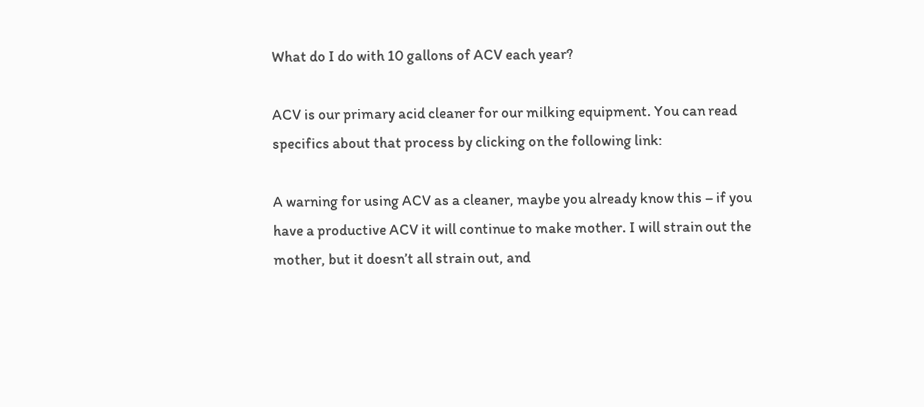What do I do with 10 gallons of ACV each year?

ACV is our primary acid cleaner for our milking equipment. You can read specifics about that process by clicking on the following link:

A warning for using ACV as a cleaner, maybe you already know this – if you have a productive ACV it will continue to make mother. I will strain out the mother, but it doesn’t all strain out, and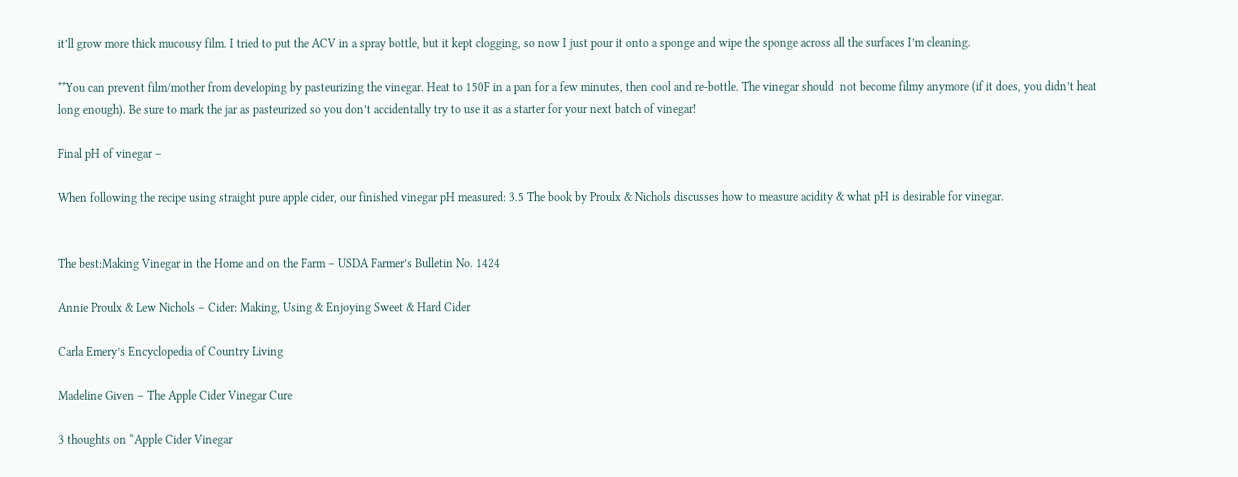it’ll grow more thick mucousy film. I tried to put the ACV in a spray bottle, but it kept clogging, so now I just pour it onto a sponge and wipe the sponge across all the surfaces I’m cleaning.

**You can prevent film/mother from developing by pasteurizing the vinegar. Heat to 150F in a pan for a few minutes, then cool and re-bottle. The vinegar should  not become filmy anymore (if it does, you didn’t heat long enough). Be sure to mark the jar as pasteurized so you don’t accidentally try to use it as a starter for your next batch of vinegar!

Final pH of vinegar –

When following the recipe using straight pure apple cider, our finished vinegar pH measured: 3.5 The book by Proulx & Nichols discusses how to measure acidity & what pH is desirable for vinegar.


The best:Making Vinegar in the Home and on the Farm – USDA Farmer’s Bulletin No. 1424

Annie Proulx & Lew Nichols – Cider: Making, Using & Enjoying Sweet & Hard Cider

Carla Emery’s Encyclopedia of Country Living

Madeline Given – The Apple Cider Vinegar Cure

3 thoughts on “Apple Cider Vinegar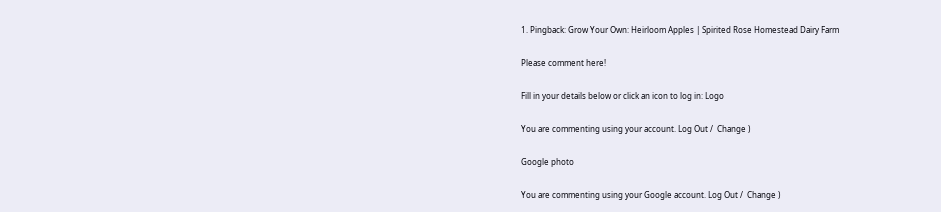1. Pingback: Grow Your Own: Heirloom Apples | Spirited Rose Homestead Dairy Farm

Please comment here!

Fill in your details below or click an icon to log in: Logo

You are commenting using your account. Log Out /  Change )

Google photo

You are commenting using your Google account. Log Out /  Change )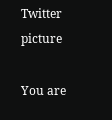Twitter picture

You are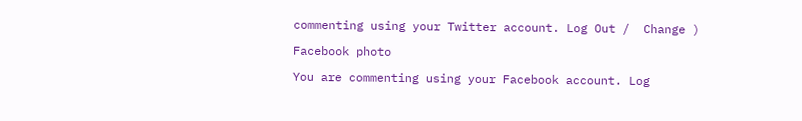commenting using your Twitter account. Log Out /  Change )

Facebook photo

You are commenting using your Facebook account. Log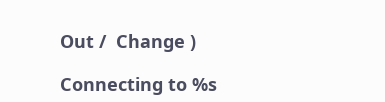Out /  Change )

Connecting to %s